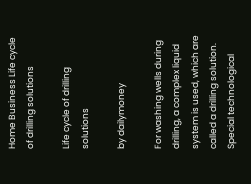Home Business Life cycle of drilling solutions

Life cycle of drilling solutions

by dailymoney

For washing wells during drilling, a complex liquid system is used, which are called a drilling solution. Special technological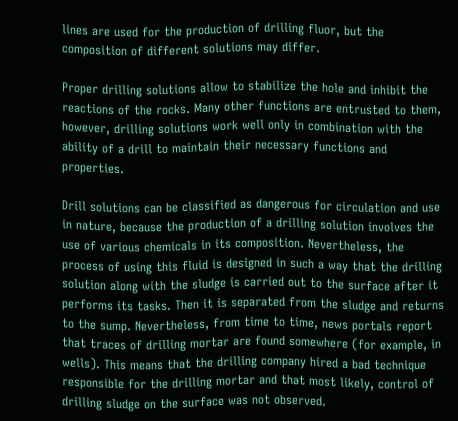lines are used for the production of drilling fluor, but the composition of different solutions may differ.

Proper drilling solutions allow to stabilize the hole and inhibit the reactions of the rocks. Many other functions are entrusted to them, however, drilling solutions work well only in combination with the ability of a drill to maintain their necessary functions and properties.

Drill solutions can be classified as dangerous for circulation and use in nature, because the production of a drilling solution involves the use of various chemicals in its composition. Nevertheless, the process of using this fluid is designed in such a way that the drilling solution along with the sludge is carried out to the surface after it performs its tasks. Then it is separated from the sludge and returns to the sump. Nevertheless, from time to time, news portals report that traces of drilling mortar are found somewhere (for example, in wells). This means that the drilling company hired a bad technique responsible for the drilling mortar and that most likely, control of drilling sludge on the surface was not observed.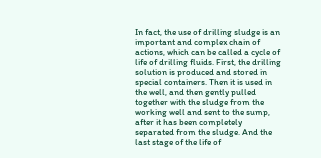In fact, the use of drilling sludge is an important and complex chain of actions, which can be called a cycle of life of drilling fluids. First, the drilling solution is produced and stored in special containers. Then it is used in the well, and then gently pulled together with the sludge from the working well and sent to the sump, after it has been completely separated from the sludge. And the last stage of the life of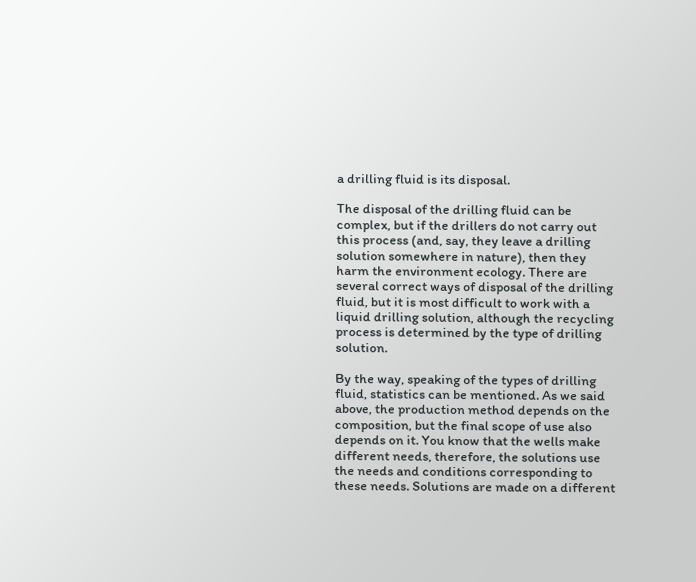a drilling fluid is its disposal.

The disposal of the drilling fluid can be complex, but if the drillers do not carry out this process (and, say, they leave a drilling solution somewhere in nature), then they harm the environment ecology. There are several correct ways of disposal of the drilling fluid, but it is most difficult to work with a liquid drilling solution, although the recycling process is determined by the type of drilling solution.

By the way, speaking of the types of drilling fluid, statistics can be mentioned. As we said above, the production method depends on the composition, but the final scope of use also depends on it. You know that the wells make different needs, therefore, the solutions use the needs and conditions corresponding to these needs. Solutions are made on a different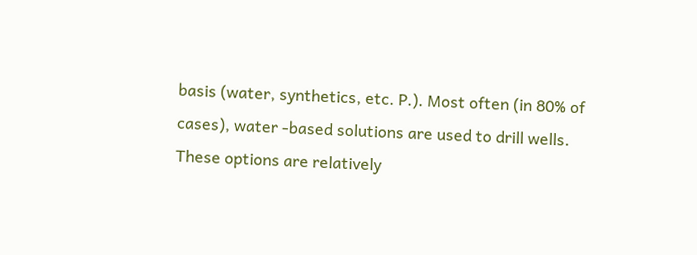basis (water, synthetics, etc. P.). Most often (in 80% of cases), water -based solutions are used to drill wells. These options are relatively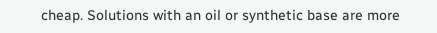cheap. Solutions with an oil or synthetic base are more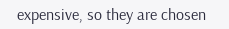expensive, so they are chosen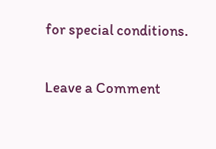for special conditions.

Leave a Comment